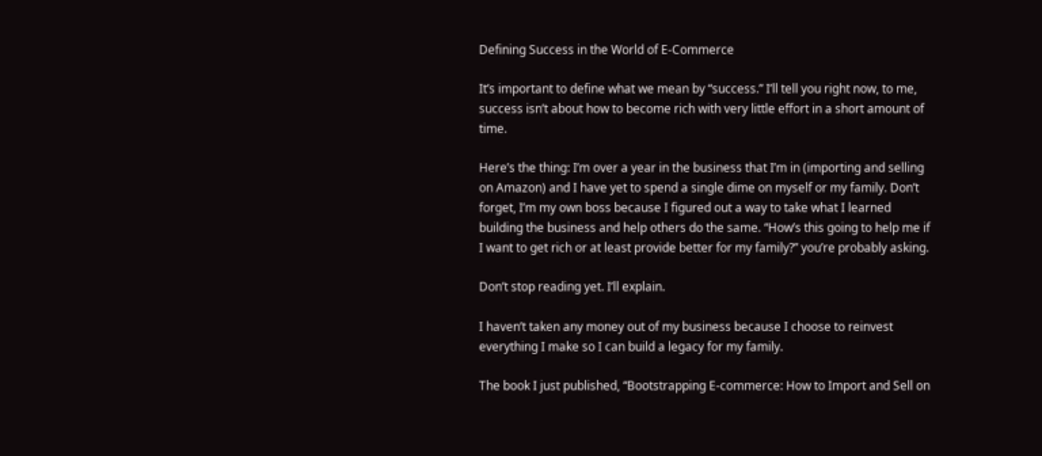Defining Success in the World of E-Commerce

It’s important to define what we mean by “success.” I’ll tell you right now, to me, success isn’t about how to become rich with very little effort in a short amount of time.

Here’s the thing: I’m over a year in the business that I’m in (importing and selling on Amazon) and I have yet to spend a single dime on myself or my family. Don’t forget, I’m my own boss because I figured out a way to take what I learned building the business and help others do the same. “How’s this going to help me if I want to get rich or at least provide better for my family?” you’re probably asking.

Don’t stop reading yet. I’ll explain.

I haven’t taken any money out of my business because I choose to reinvest everything I make so I can build a legacy for my family.

The book I just published, “Bootstrapping E-commerce: How to Import and Sell on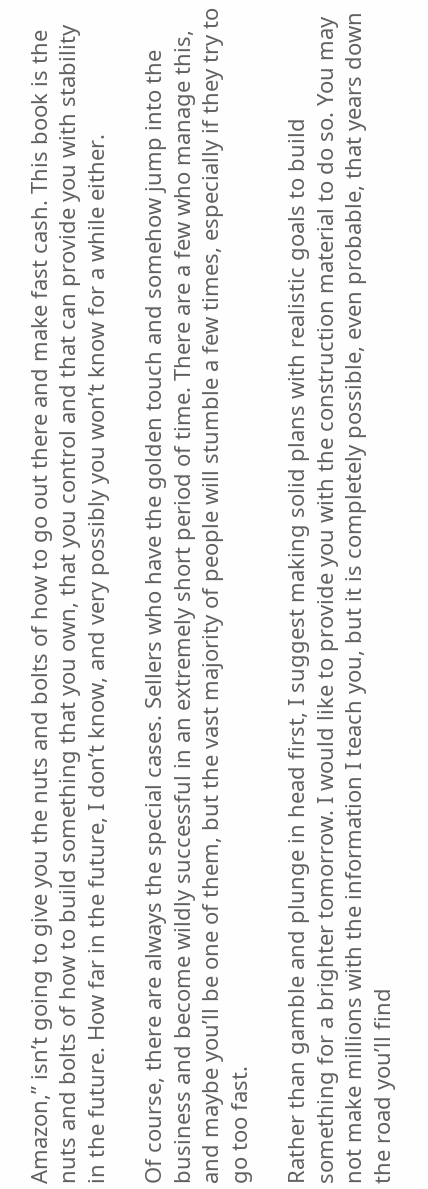Amazon,” isn’t going to give you the nuts and bolts of how to go out there and make fast cash. This book is the nuts and bolts of how to build something that you own, that you control and that can provide you with stability in the future. How far in the future, I don’t know, and very possibly you won’t know for a while either.

Of course, there are always the special cases. Sellers who have the golden touch and somehow jump into the business and become wildly successful in an extremely short period of time. There are a few who manage this, and maybe you’ll be one of them, but the vast majority of people will stumble a few times, especially if they try to go too fast.

Rather than gamble and plunge in head first, I suggest making solid plans with realistic goals to build something for a brighter tomorrow. I would like to provide you with the construction material to do so. You may not make millions with the information I teach you, but it is completely possible, even probable, that years down the road you’ll find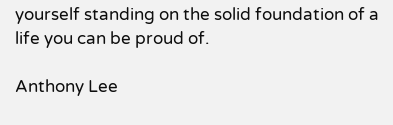yourself standing on the solid foundation of a life you can be proud of.

Anthony Lee